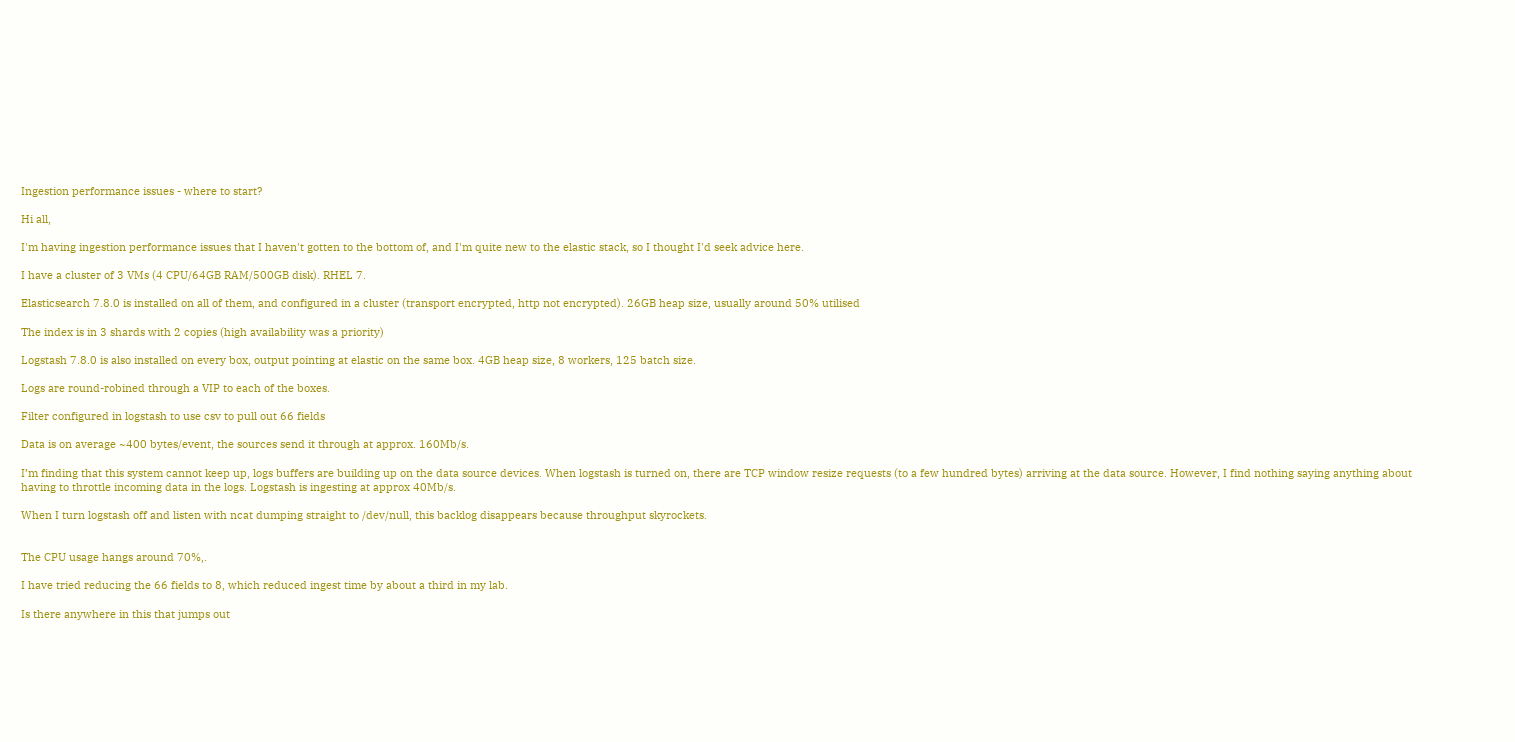Ingestion performance issues - where to start?

Hi all,

I'm having ingestion performance issues that I haven't gotten to the bottom of, and I'm quite new to the elastic stack, so I thought I'd seek advice here.

I have a cluster of 3 VMs (4 CPU/64GB RAM/500GB disk). RHEL 7.

Elasticsearch 7.8.0 is installed on all of them, and configured in a cluster (transport encrypted, http not encrypted). 26GB heap size, usually around 50% utilised

The index is in 3 shards with 2 copies (high availability was a priority)

Logstash 7.8.0 is also installed on every box, output pointing at elastic on the same box. 4GB heap size, 8 workers, 125 batch size.

Logs are round-robined through a VIP to each of the boxes.

Filter configured in logstash to use csv to pull out 66 fields

Data is on average ~400 bytes/event, the sources send it through at approx. 160Mb/s.

I’m finding that this system cannot keep up, logs buffers are building up on the data source devices. When logstash is turned on, there are TCP window resize requests (to a few hundred bytes) arriving at the data source. However, I find nothing saying anything about having to throttle incoming data in the logs. Logstash is ingesting at approx 40Mb/s.

When I turn logstash off and listen with ncat dumping straight to /dev/null, this backlog disappears because throughput skyrockets.


The CPU usage hangs around 70%,.

I have tried reducing the 66 fields to 8, which reduced ingest time by about a third in my lab.

Is there anywhere in this that jumps out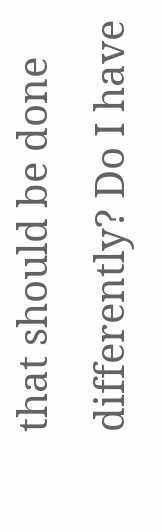that should be done differently? Do I have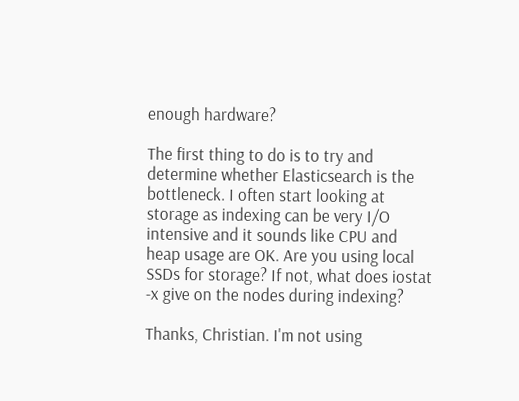enough hardware?

The first thing to do is to try and determine whether Elasticsearch is the bottleneck. I often start looking at storage as indexing can be very I/O intensive and it sounds like CPU and heap usage are OK. Are you using local SSDs for storage? If not, what does iostat -x give on the nodes during indexing?

Thanks, Christian. I'm not using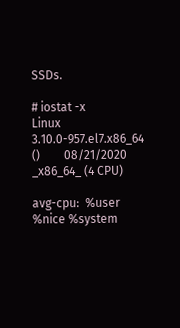SSDs.

# iostat -x
Linux 3.10.0-957.el7.x86_64 ()        08/21/2020    _x86_64_ (4 CPU)

avg-cpu:  %user   %nice %system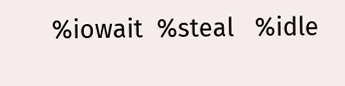%iowait  %steal   %idle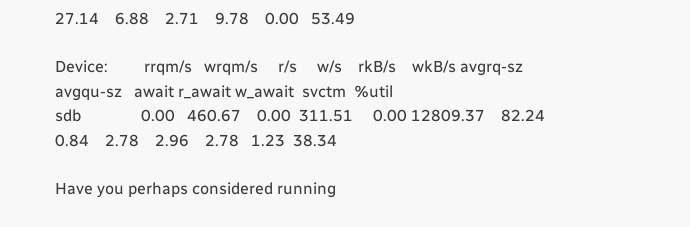27.14    6.88    2.71    9.78    0.00   53.49

Device:         rrqm/s   wrqm/s     r/s     w/s    rkB/s    wkB/s avgrq-sz avgqu-sz   await r_await w_await  svctm  %util
sdb               0.00   460.67    0.00  311.51     0.00 12809.37    82.24     0.84    2.78    2.96    2.78   1.23  38.34

Have you perhaps considered running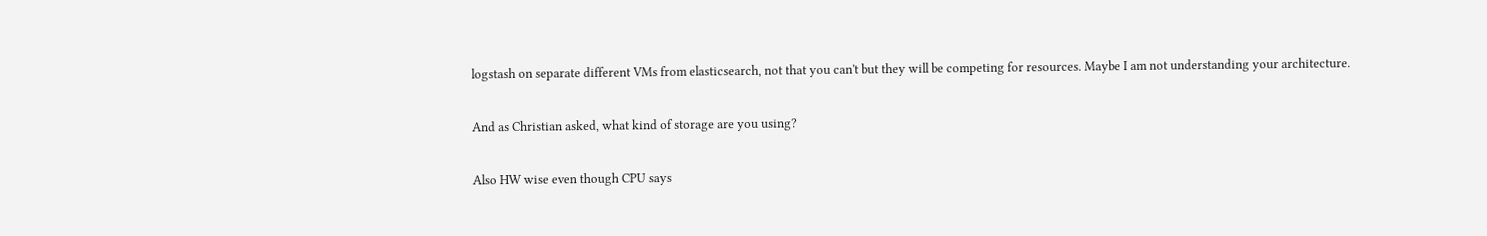logstash on separate different VMs from elasticsearch, not that you can't but they will be competing for resources. Maybe I am not understanding your architecture.

And as Christian asked, what kind of storage are you using?

Also HW wise even though CPU says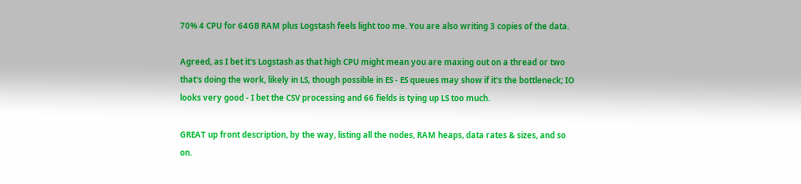70% 4 CPU for 64GB RAM plus Logstash feels light too me. You are also writing 3 copies of the data.

Agreed, as I bet it's Logstash as that high CPU might mean you are maxing out on a thread or two that's doing the work, likely in LS, though possible in ES - ES queues may show if it's the bottleneck; IO looks very good - I bet the CSV processing and 66 fields is tying up LS too much.

GREAT up front description, by the way, listing all the nodes, RAM heaps, data rates & sizes, and so on.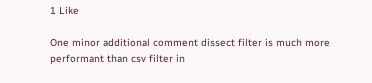1 Like

One minor additional comment dissect filter is much more performant than csv filter in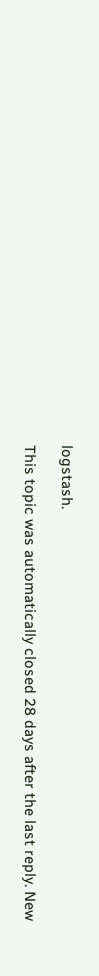logstash.

This topic was automatically closed 28 days after the last reply. New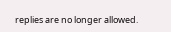replies are no longer allowed.